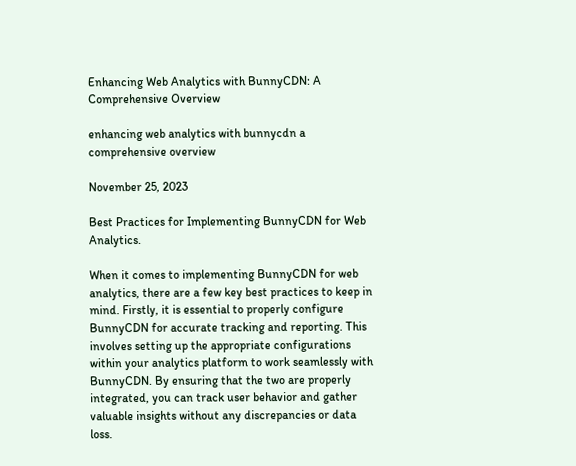Enhancing Web Analytics with BunnyCDN: A Comprehensive Overview

enhancing web analytics with bunnycdn a comprehensive overview

November 25, 2023

Best Practices for Implementing BunnyCDN for Web Analytics.

When it comes to implementing BunnyCDN for web analytics, there are a few key best practices to keep in mind. Firstly, it is essential to properly configure BunnyCDN for accurate tracking and reporting. This involves setting up the appropriate configurations within your analytics platform to work seamlessly with BunnyCDN. By ensuring that the two are properly integrated, you can track user behavior and gather valuable insights without any discrepancies or data loss.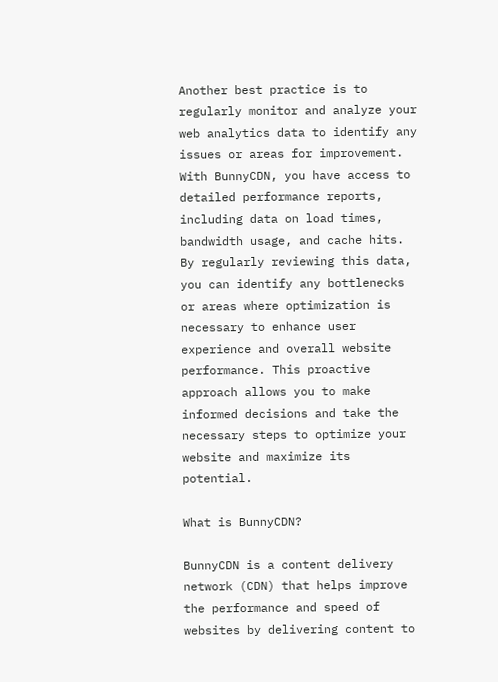Another best practice is to regularly monitor and analyze your web analytics data to identify any issues or areas for improvement. With BunnyCDN, you have access to detailed performance reports, including data on load times, bandwidth usage, and cache hits. By regularly reviewing this data, you can identify any bottlenecks or areas where optimization is necessary to enhance user experience and overall website performance. This proactive approach allows you to make informed decisions and take the necessary steps to optimize your website and maximize its potential.

What is BunnyCDN?

BunnyCDN is a content delivery network (CDN) that helps improve the performance and speed of websites by delivering content to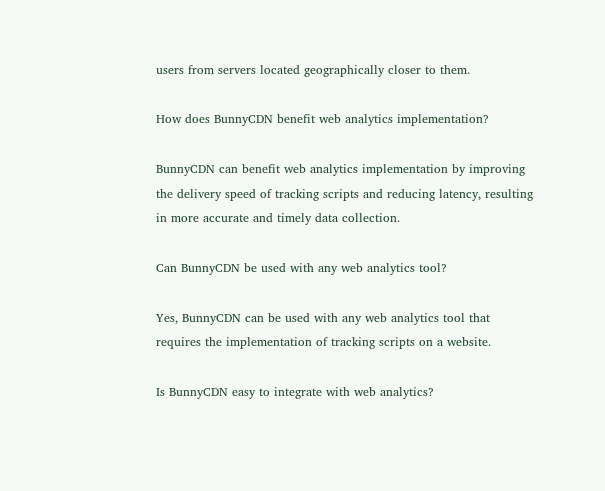users from servers located geographically closer to them.

How does BunnyCDN benefit web analytics implementation?

BunnyCDN can benefit web analytics implementation by improving the delivery speed of tracking scripts and reducing latency, resulting in more accurate and timely data collection.

Can BunnyCDN be used with any web analytics tool?

Yes, BunnyCDN can be used with any web analytics tool that requires the implementation of tracking scripts on a website.

Is BunnyCDN easy to integrate with web analytics?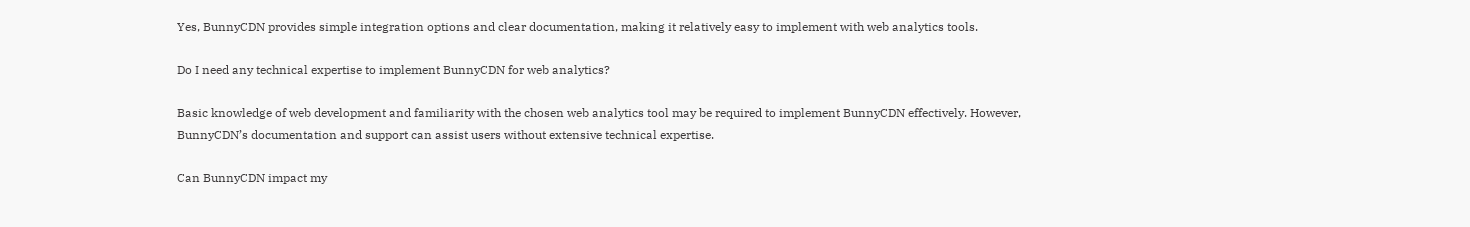Yes, BunnyCDN provides simple integration options and clear documentation, making it relatively easy to implement with web analytics tools.

Do I need any technical expertise to implement BunnyCDN for web analytics?

Basic knowledge of web development and familiarity with the chosen web analytics tool may be required to implement BunnyCDN effectively. However, BunnyCDN’s documentation and support can assist users without extensive technical expertise.

Can BunnyCDN impact my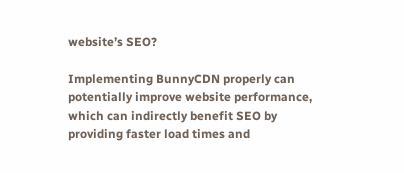website’s SEO?

Implementing BunnyCDN properly can potentially improve website performance, which can indirectly benefit SEO by providing faster load times and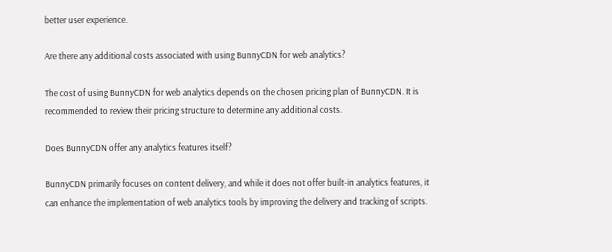better user experience.

Are there any additional costs associated with using BunnyCDN for web analytics?

The cost of using BunnyCDN for web analytics depends on the chosen pricing plan of BunnyCDN. It is recommended to review their pricing structure to determine any additional costs.

Does BunnyCDN offer any analytics features itself?

BunnyCDN primarily focuses on content delivery, and while it does not offer built-in analytics features, it can enhance the implementation of web analytics tools by improving the delivery and tracking of scripts.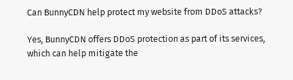Can BunnyCDN help protect my website from DDoS attacks?

Yes, BunnyCDN offers DDoS protection as part of its services, which can help mitigate the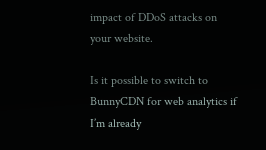impact of DDoS attacks on your website.

Is it possible to switch to BunnyCDN for web analytics if I’m already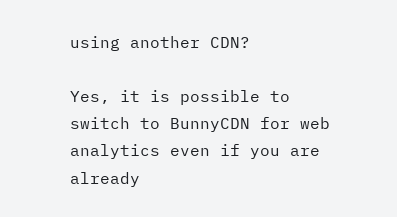using another CDN?

Yes, it is possible to switch to BunnyCDN for web analytics even if you are already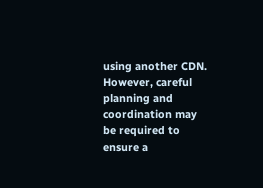using another CDN. However, careful planning and coordination may be required to ensure a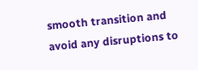smooth transition and avoid any disruptions to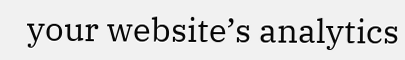your website’s analytics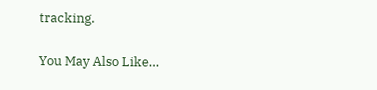tracking.

You May Also Like…